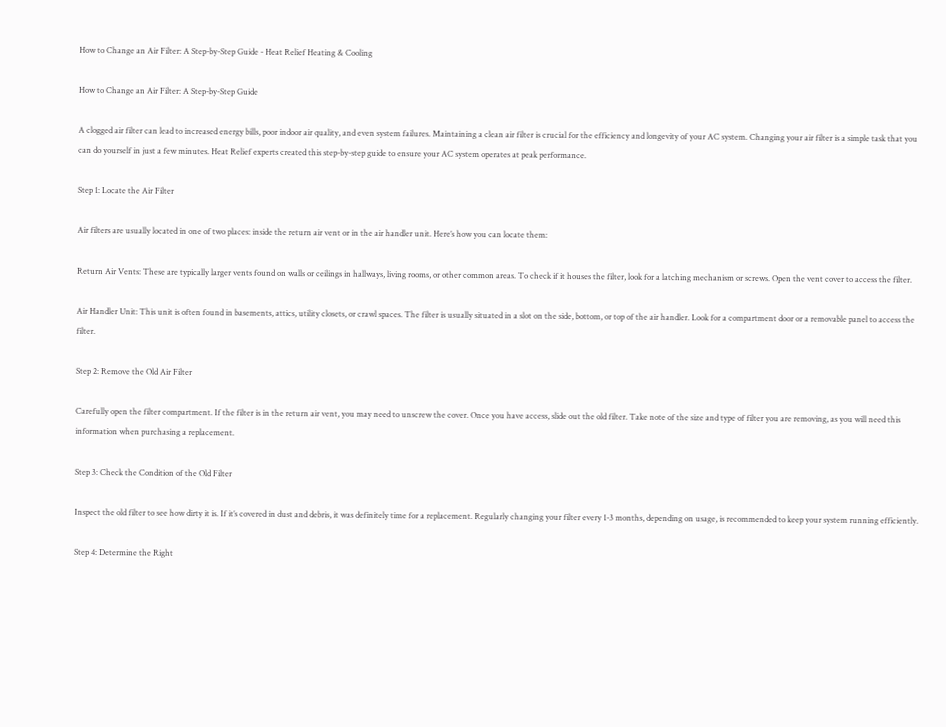How to Change an Air Filter: A Step-by-Step Guide - Heat Relief Heating & Cooling

How to Change an Air Filter: A Step-by-Step Guide

A clogged air filter can lead to increased energy bills, poor indoor air quality, and even system failures. Maintaining a clean air filter is crucial for the efficiency and longevity of your AC system. Changing your air filter is a simple task that you can do yourself in just a few minutes. Heat Relief experts created this step-by-step guide to ensure your AC system operates at peak performance.

Step 1: Locate the Air Filter

Air filters are usually located in one of two places: inside the return air vent or in the air handler unit. Here’s how you can locate them:

Return Air Vents: These are typically larger vents found on walls or ceilings in hallways, living rooms, or other common areas. To check if it houses the filter, look for a latching mechanism or screws. Open the vent cover to access the filter.

Air Handler Unit: This unit is often found in basements, attics, utility closets, or crawl spaces. The filter is usually situated in a slot on the side, bottom, or top of the air handler. Look for a compartment door or a removable panel to access the filter.

Step 2: Remove the Old Air Filter

Carefully open the filter compartment. If the filter is in the return air vent, you may need to unscrew the cover. Once you have access, slide out the old filter. Take note of the size and type of filter you are removing, as you will need this information when purchasing a replacement.

Step 3: Check the Condition of the Old Filter

Inspect the old filter to see how dirty it is. If it’s covered in dust and debris, it was definitely time for a replacement. Regularly changing your filter every 1-3 months, depending on usage, is recommended to keep your system running efficiently.

Step 4: Determine the Right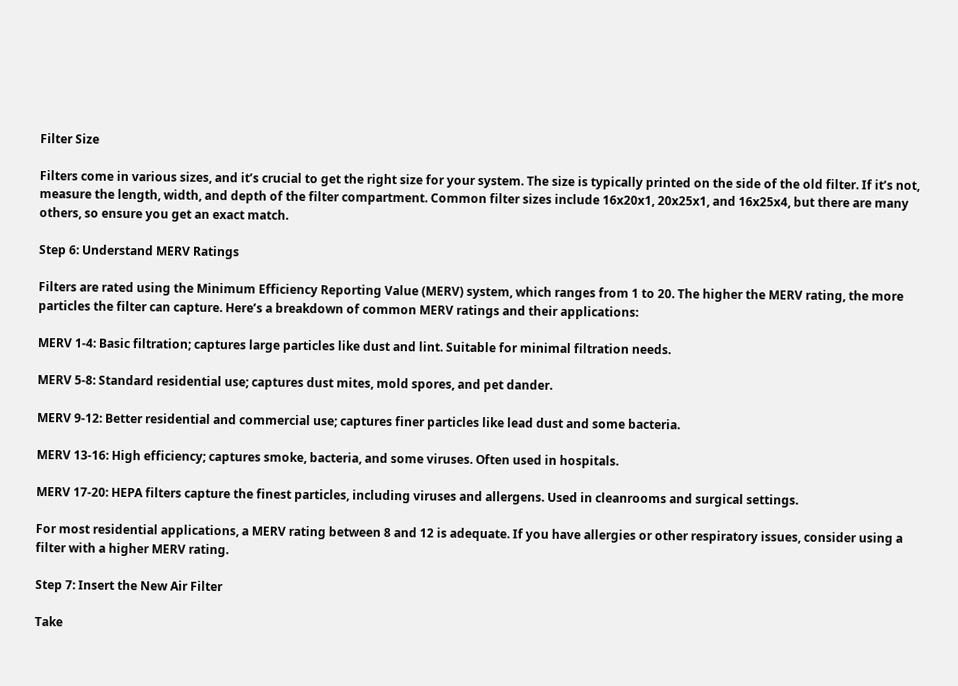Filter Size

Filters come in various sizes, and it’s crucial to get the right size for your system. The size is typically printed on the side of the old filter. If it’s not, measure the length, width, and depth of the filter compartment. Common filter sizes include 16x20x1, 20x25x1, and 16x25x4, but there are many others, so ensure you get an exact match.

Step 6: Understand MERV Ratings

Filters are rated using the Minimum Efficiency Reporting Value (MERV) system, which ranges from 1 to 20. The higher the MERV rating, the more particles the filter can capture. Here’s a breakdown of common MERV ratings and their applications:

MERV 1-4: Basic filtration; captures large particles like dust and lint. Suitable for minimal filtration needs.

MERV 5-8: Standard residential use; captures dust mites, mold spores, and pet dander.

MERV 9-12: Better residential and commercial use; captures finer particles like lead dust and some bacteria.

MERV 13-16: High efficiency; captures smoke, bacteria, and some viruses. Often used in hospitals.

MERV 17-20: HEPA filters capture the finest particles, including viruses and allergens. Used in cleanrooms and surgical settings.

For most residential applications, a MERV rating between 8 and 12 is adequate. If you have allergies or other respiratory issues, consider using a filter with a higher MERV rating.

Step 7: Insert the New Air Filter

Take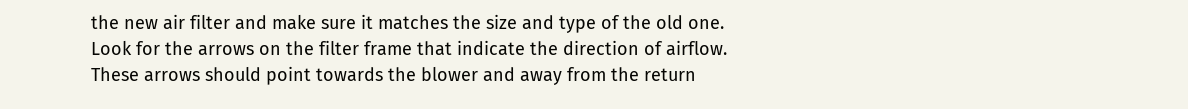the new air filter and make sure it matches the size and type of the old one. Look for the arrows on the filter frame that indicate the direction of airflow. These arrows should point towards the blower and away from the return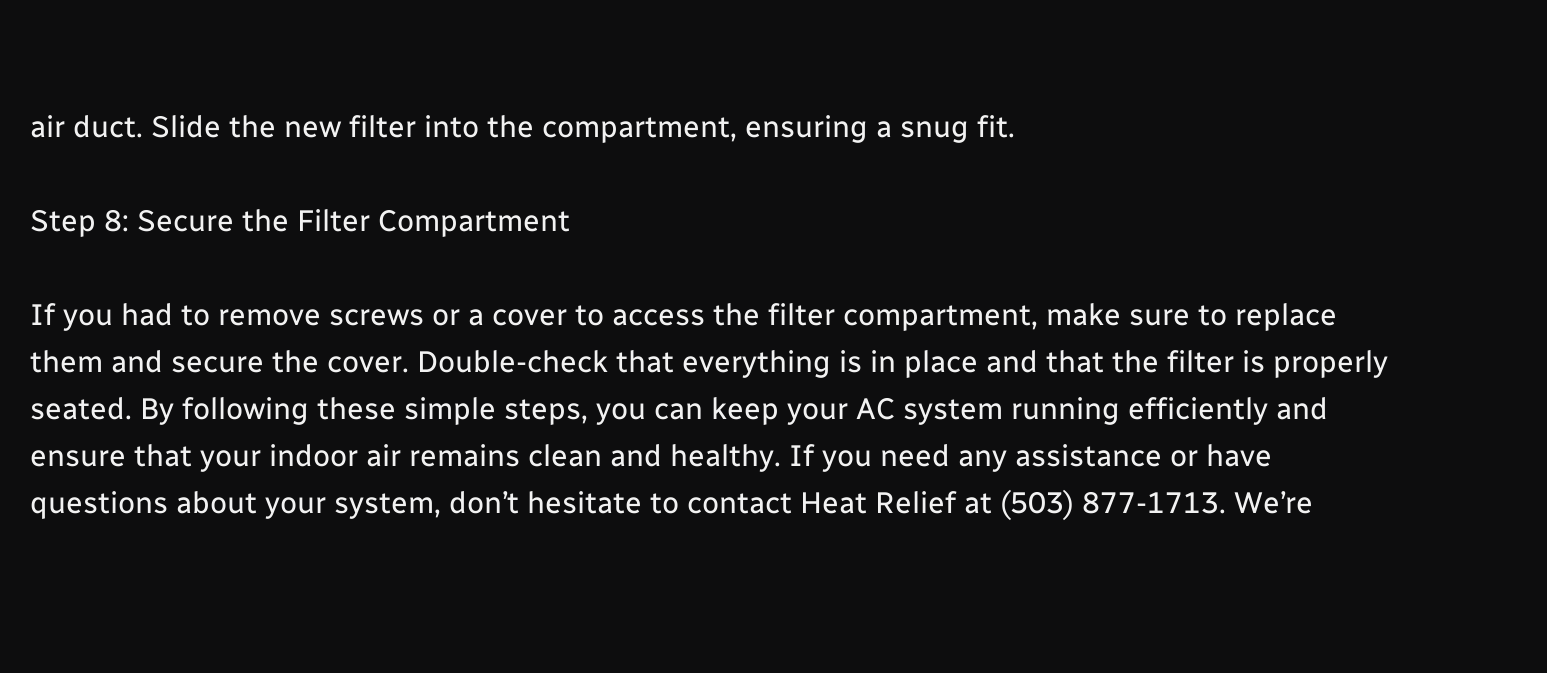air duct. Slide the new filter into the compartment, ensuring a snug fit.

Step 8: Secure the Filter Compartment

If you had to remove screws or a cover to access the filter compartment, make sure to replace them and secure the cover. Double-check that everything is in place and that the filter is properly seated. By following these simple steps, you can keep your AC system running efficiently and ensure that your indoor air remains clean and healthy. If you need any assistance or have questions about your system, don’t hesitate to contact Heat Relief at (503) 877-1713. We’re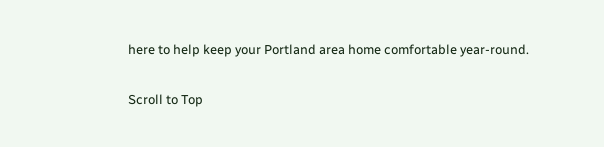here to help keep your Portland area home comfortable year-round.

Scroll to Top